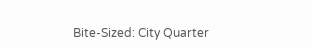Bite-Sized: City Quarter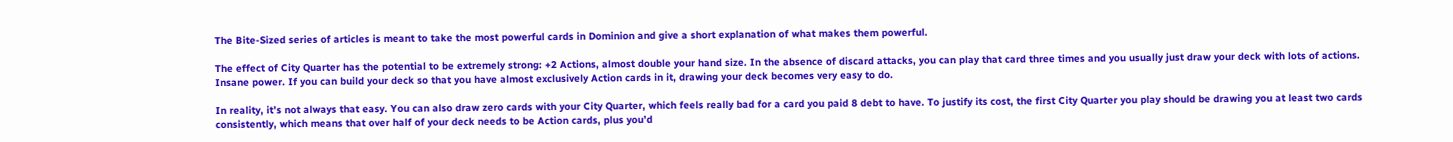The Bite-Sized series of articles is meant to take the most powerful cards in Dominion and give a short explanation of what makes them powerful.

The effect of City Quarter has the potential to be extremely strong: +2 Actions, almost double your hand size. In the absence of discard attacks, you can play that card three times and you usually just draw your deck with lots of actions. Insane power. If you can build your deck so that you have almost exclusively Action cards in it, drawing your deck becomes very easy to do.

In reality, it’s not always that easy. You can also draw zero cards with your City Quarter, which feels really bad for a card you paid 8 debt to have. To justify its cost, the first City Quarter you play should be drawing you at least two cards consistently, which means that over half of your deck needs to be Action cards, plus you’d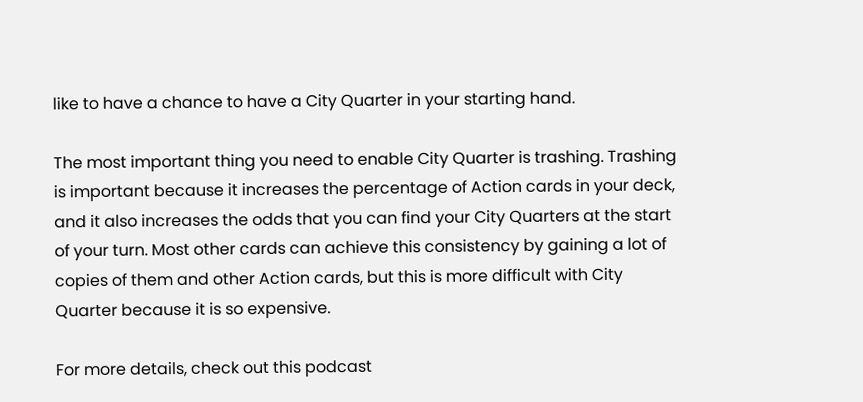like to have a chance to have a City Quarter in your starting hand.

The most important thing you need to enable City Quarter is trashing. Trashing is important because it increases the percentage of Action cards in your deck, and it also increases the odds that you can find your City Quarters at the start of your turn. Most other cards can achieve this consistency by gaining a lot of copies of them and other Action cards, but this is more difficult with City Quarter because it is so expensive.

For more details, check out this podcast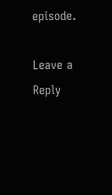episode.

Leave a Reply